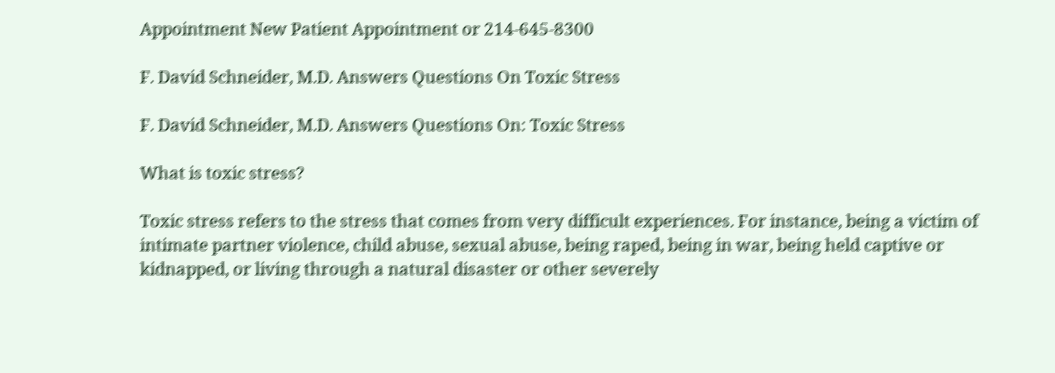Appointment New Patient Appointment or 214-645-8300

F. David Schneider, M.D. Answers Questions On Toxic Stress

F. David Schneider, M.D. Answers Questions On: Toxic Stress

What is toxic stress?

Toxic stress refers to the stress that comes from very difficult experiences. For instance, being a victim of intimate partner violence, child abuse, sexual abuse, being raped, being in war, being held captive or kidnapped, or living through a natural disaster or other severely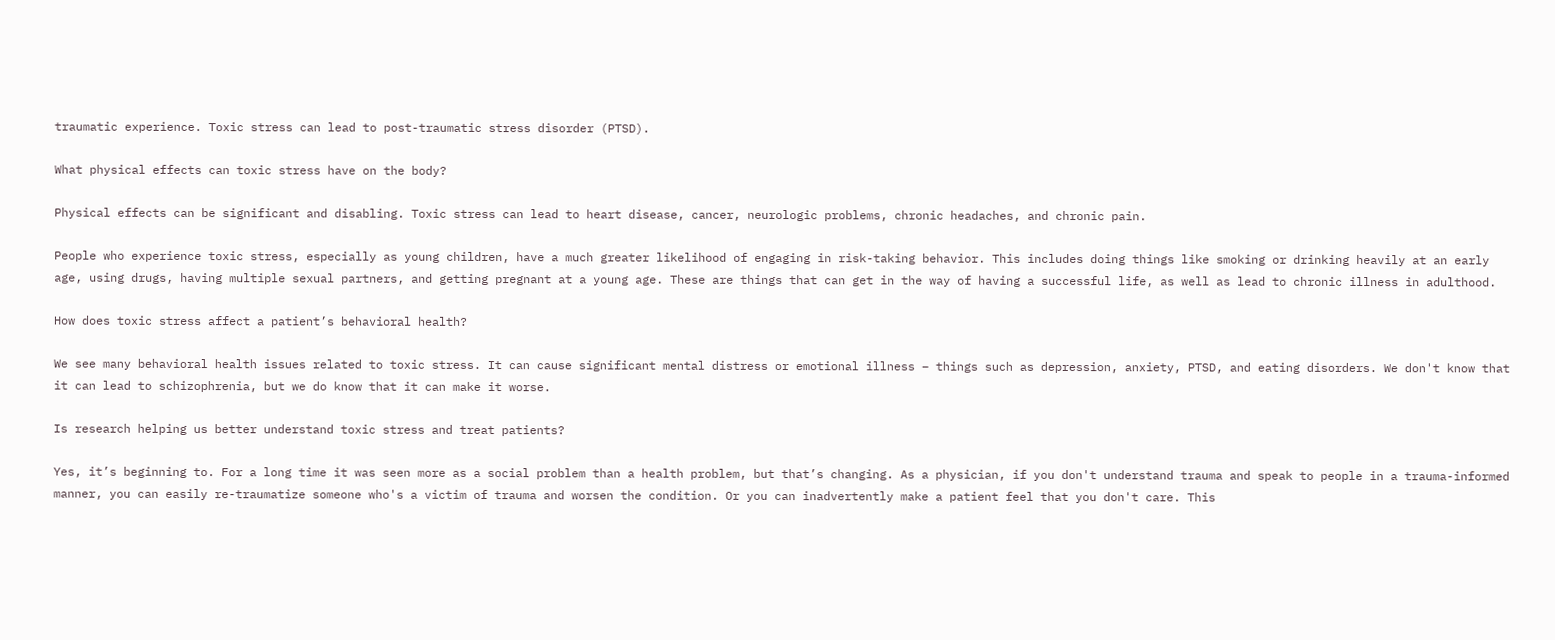traumatic experience. Toxic stress can lead to post-traumatic stress disorder (PTSD).

What physical effects can toxic stress have on the body?

Physical effects can be significant and disabling. Toxic stress can lead to heart disease, cancer, neurologic problems, chronic headaches, and chronic pain.

People who experience toxic stress, especially as young children, have a much greater likelihood of engaging in risk-taking behavior. This includes doing things like smoking or drinking heavily at an early age, using drugs, having multiple sexual partners, and getting pregnant at a young age. These are things that can get in the way of having a successful life, as well as lead to chronic illness in adulthood.

How does toxic stress affect a patient’s behavioral health?

We see many behavioral health issues related to toxic stress. It can cause significant mental distress or emotional illness – things such as depression, anxiety, PTSD, and eating disorders. We don't know that it can lead to schizophrenia, but we do know that it can make it worse.

Is research helping us better understand toxic stress and treat patients?

Yes, it’s beginning to. For a long time it was seen more as a social problem than a health problem, but that’s changing. As a physician, if you don't understand trauma and speak to people in a trauma-informed manner, you can easily re-traumatize someone who's a victim of trauma and worsen the condition. Or you can inadvertently make a patient feel that you don't care. This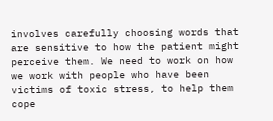involves carefully choosing words that are sensitive to how the patient might perceive them. We need to work on how we work with people who have been victims of toxic stress, to help them cope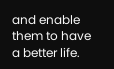and enable them to have a better life.